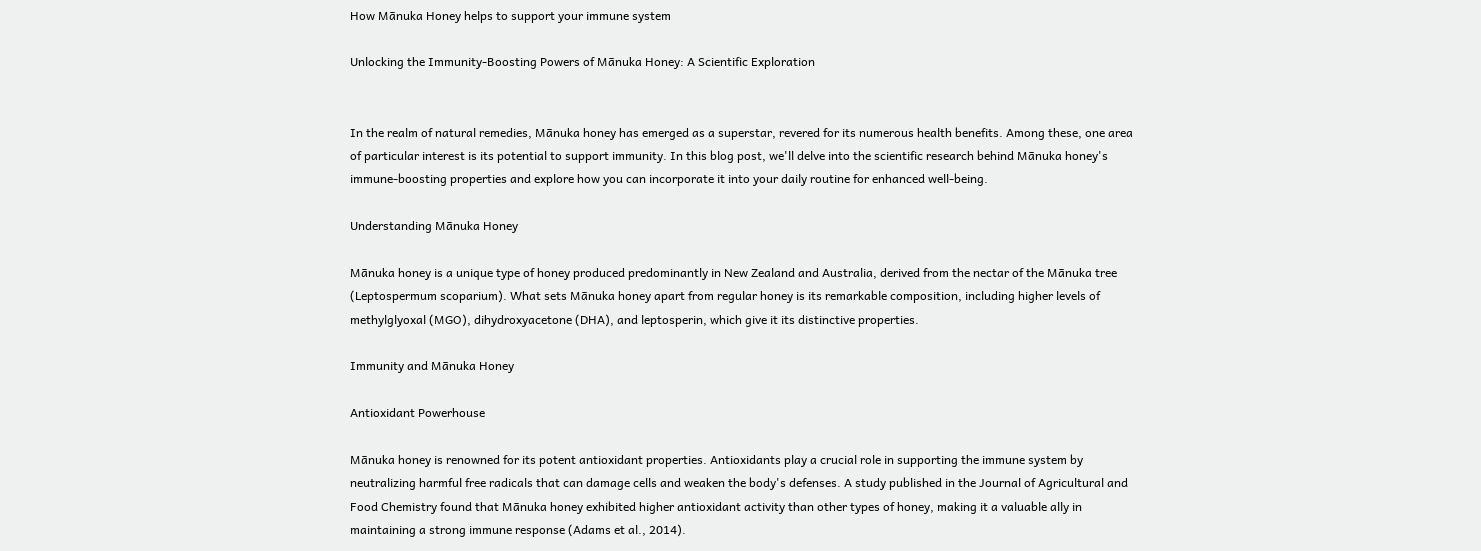How Mānuka Honey helps to support your immune system

Unlocking the Immunity-Boosting Powers of Mānuka Honey: A Scientific Exploration


In the realm of natural remedies, Mānuka honey has emerged as a superstar, revered for its numerous health benefits. Among these, one area of particular interest is its potential to support immunity. In this blog post, we'll delve into the scientific research behind Mānuka honey's immune-boosting properties and explore how you can incorporate it into your daily routine for enhanced well-being.

Understanding Mānuka Honey

Mānuka honey is a unique type of honey produced predominantly in New Zealand and Australia, derived from the nectar of the Mānuka tree (Leptospermum scoparium). What sets Mānuka honey apart from regular honey is its remarkable composition, including higher levels of methylglyoxal (MGO), dihydroxyacetone (DHA), and leptosperin, which give it its distinctive properties.

Immunity and Mānuka Honey

Antioxidant Powerhouse

Mānuka honey is renowned for its potent antioxidant properties. Antioxidants play a crucial role in supporting the immune system by neutralizing harmful free radicals that can damage cells and weaken the body's defenses. A study published in the Journal of Agricultural and Food Chemistry found that Mānuka honey exhibited higher antioxidant activity than other types of honey, making it a valuable ally in maintaining a strong immune response (Adams et al., 2014).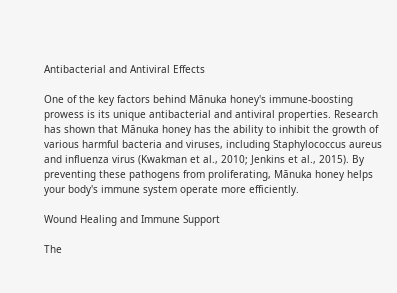Antibacterial and Antiviral Effects

One of the key factors behind Mānuka honey's immune-boosting prowess is its unique antibacterial and antiviral properties. Research has shown that Mānuka honey has the ability to inhibit the growth of various harmful bacteria and viruses, including Staphylococcus aureus and influenza virus (Kwakman et al., 2010; Jenkins et al., 2015). By preventing these pathogens from proliferating, Mānuka honey helps your body's immune system operate more efficiently.

Wound Healing and Immune Support

The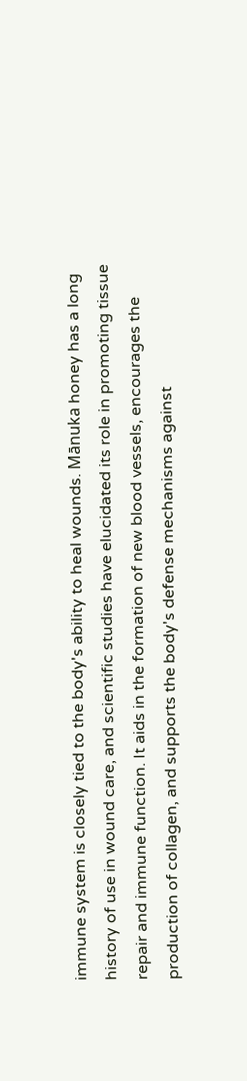immune system is closely tied to the body's ability to heal wounds. Mānuka honey has a long history of use in wound care, and scientific studies have elucidated its role in promoting tissue repair and immune function. It aids in the formation of new blood vessels, encourages the production of collagen, and supports the body's defense mechanisms against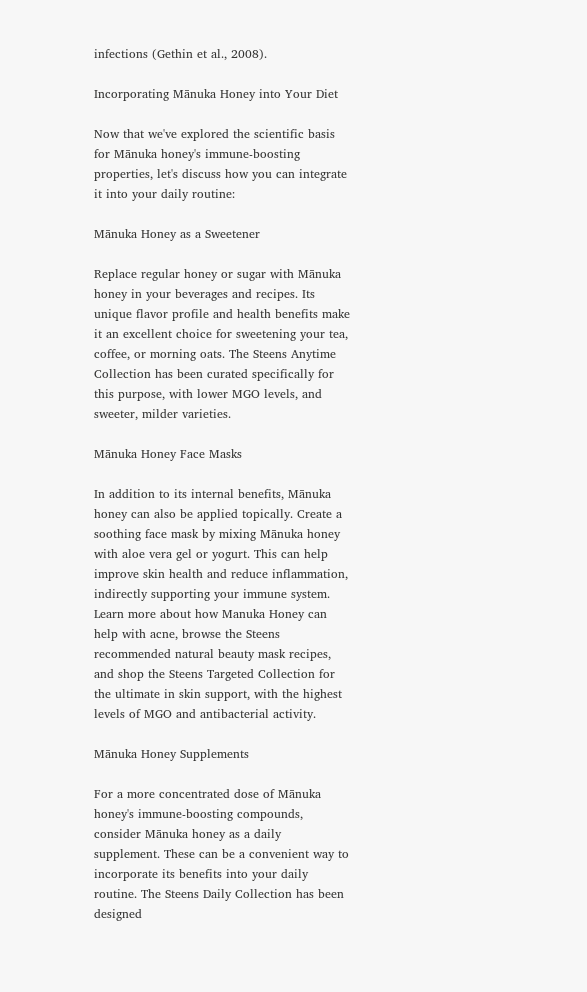infections (Gethin et al., 2008).

Incorporating Mānuka Honey into Your Diet

Now that we've explored the scientific basis for Mānuka honey's immune-boosting properties, let's discuss how you can integrate it into your daily routine:

Mānuka Honey as a Sweetener

Replace regular honey or sugar with Mānuka honey in your beverages and recipes. Its unique flavor profile and health benefits make it an excellent choice for sweetening your tea, coffee, or morning oats. The Steens Anytime Collection has been curated specifically for this purpose, with lower MGO levels, and sweeter, milder varieties.

Mānuka Honey Face Masks

In addition to its internal benefits, Mānuka honey can also be applied topically. Create a soothing face mask by mixing Mānuka honey with aloe vera gel or yogurt. This can help improve skin health and reduce inflammation, indirectly supporting your immune system. Learn more about how Manuka Honey can help with acne, browse the Steens recommended natural beauty mask recipes, and shop the Steens Targeted Collection for the ultimate in skin support, with the highest levels of MGO and antibacterial activity.

Mānuka Honey Supplements

For a more concentrated dose of Mānuka honey's immune-boosting compounds, consider Mānuka honey as a daily supplement. These can be a convenient way to incorporate its benefits into your daily routine. The Steens Daily Collection has been designed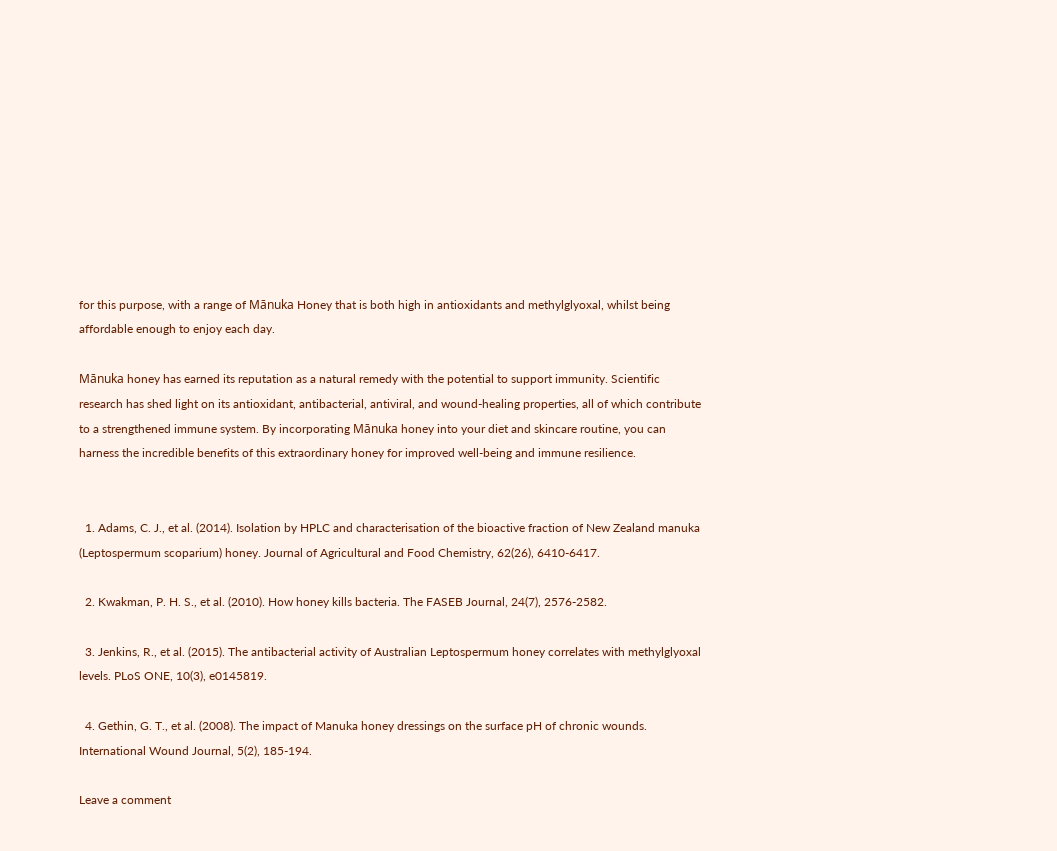for this purpose, with a range of Mānuka Honey that is both high in antioxidants and methylglyoxal, whilst being affordable enough to enjoy each day.

Mānuka honey has earned its reputation as a natural remedy with the potential to support immunity. Scientific research has shed light on its antioxidant, antibacterial, antiviral, and wound-healing properties, all of which contribute to a strengthened immune system. By incorporating Mānuka honey into your diet and skincare routine, you can harness the incredible benefits of this extraordinary honey for improved well-being and immune resilience.


  1. Adams, C. J., et al. (2014). Isolation by HPLC and characterisation of the bioactive fraction of New Zealand manuka (Leptospermum scoparium) honey. Journal of Agricultural and Food Chemistry, 62(26), 6410-6417.

  2. Kwakman, P. H. S., et al. (2010). How honey kills bacteria. The FASEB Journal, 24(7), 2576-2582.

  3. Jenkins, R., et al. (2015). The antibacterial activity of Australian Leptospermum honey correlates with methylglyoxal levels. PLoS ONE, 10(3), e0145819.

  4. Gethin, G. T., et al. (2008). The impact of Manuka honey dressings on the surface pH of chronic wounds. International Wound Journal, 5(2), 185-194.

Leave a comment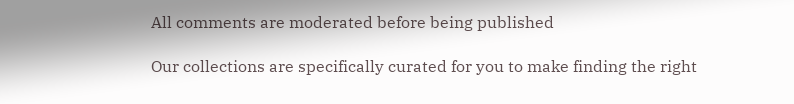All comments are moderated before being published

Our collections are specifically curated for you to make finding the right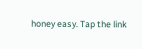honey easy. Tap the link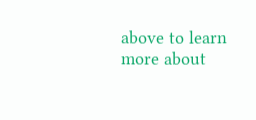above to learn more about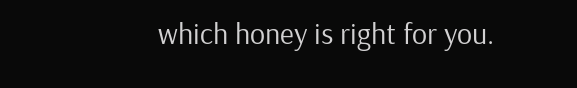which honey is right for you.